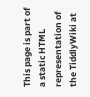This page is part of a static HTML representation of the TiddlyWiki at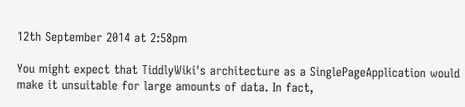12th September 2014 at 2:58pm

You might expect that TiddlyWiki's architecture as a SinglePageApplication would make it unsuitable for large amounts of data. In fact,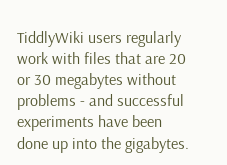TiddlyWiki users regularly work with files that are 20 or 30 megabytes without problems - and successful experiments have been done up into the gigabytes.